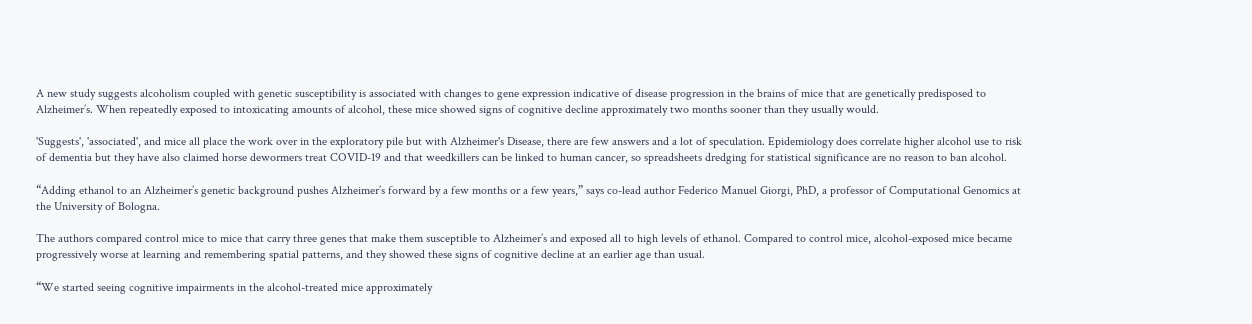A new study suggests alcoholism coupled with genetic susceptibility is associated with changes to gene expression indicative of disease progression in the brains of mice that are genetically predisposed to Alzheimer’s. When repeatedly exposed to intoxicating amounts of alcohol, these mice showed signs of cognitive decline approximately two months sooner than they usually would.

'Suggests', 'associated', and mice all place the work over in the exploratory pile but with Alzheimer's Disease, there are few answers and a lot of speculation. Epidemiology does correlate higher alcohol use to risk of dementia but they have also claimed horse dewormers treat COVID-19 and that weedkillers can be linked to human cancer, so spreadsheets dredging for statistical significance are no reason to ban alcohol.

“Adding ethanol to an Alzheimer’s genetic background pushes Alzheimer’s forward by a few months or a few years,” says co-lead author Federico Manuel Giorgi, PhD, a professor of Computational Genomics at the University of Bologna.

The authors compared control mice to mice that carry three genes that make them susceptible to Alzheimer’s and exposed all to high levels of ethanol. Compared to control mice, alcohol-exposed mice became progressively worse at learning and remembering spatial patterns, and they showed these signs of cognitive decline at an earlier age than usual.

“We started seeing cognitive impairments in the alcohol-treated mice approximately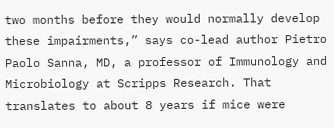two months before they would normally develop these impairments,” says co-lead author Pietro Paolo Sanna, MD, a professor of Immunology and Microbiology at Scripps Research. That translates to about 8 years if mice were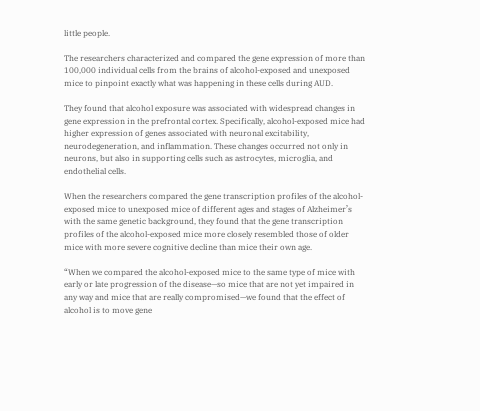little people.

The researchers characterized and compared the gene expression of more than 100,000 individual cells from the brains of alcohol-exposed and unexposed mice to pinpoint exactly what was happening in these cells during AUD.

They found that alcohol exposure was associated with widespread changes in gene expression in the prefrontal cortex. Specifically, alcohol-exposed mice had higher expression of genes associated with neuronal excitability, neurodegeneration, and inflammation. These changes occurred not only in neurons, but also in supporting cells such as astrocytes, microglia, and endothelial cells.

When the researchers compared the gene transcription profiles of the alcohol-exposed mice to unexposed mice of different ages and stages of Alzheimer’s with the same genetic background, they found that the gene transcription profiles of the alcohol-exposed mice more closely resembled those of older mice with more severe cognitive decline than mice their own age.

“When we compared the alcohol-exposed mice to the same type of mice with early or late progression of the disease—so mice that are not yet impaired in any way and mice that are really compromised—we found that the effect of alcohol is to move gene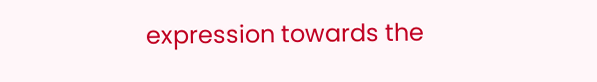expression towards the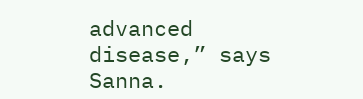advanced disease,” says Sanna.